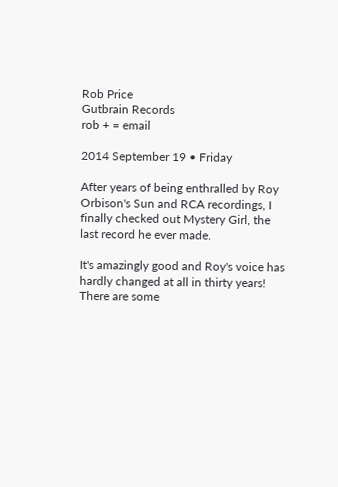Rob Price
Gutbrain Records
rob + = email

2014 September 19 • Friday

After years of being enthralled by Roy Orbison's Sun and RCA recordings, I finally checked out Mystery Girl, the last record he ever made.

It's amazingly good and Roy's voice has hardly changed at all in thirty years! There are some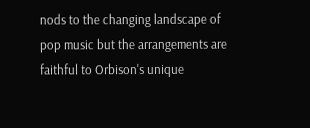nods to the changing landscape of pop music but the arrangements are faithful to Orbison's unique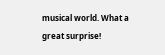musical world. What a great surprise!